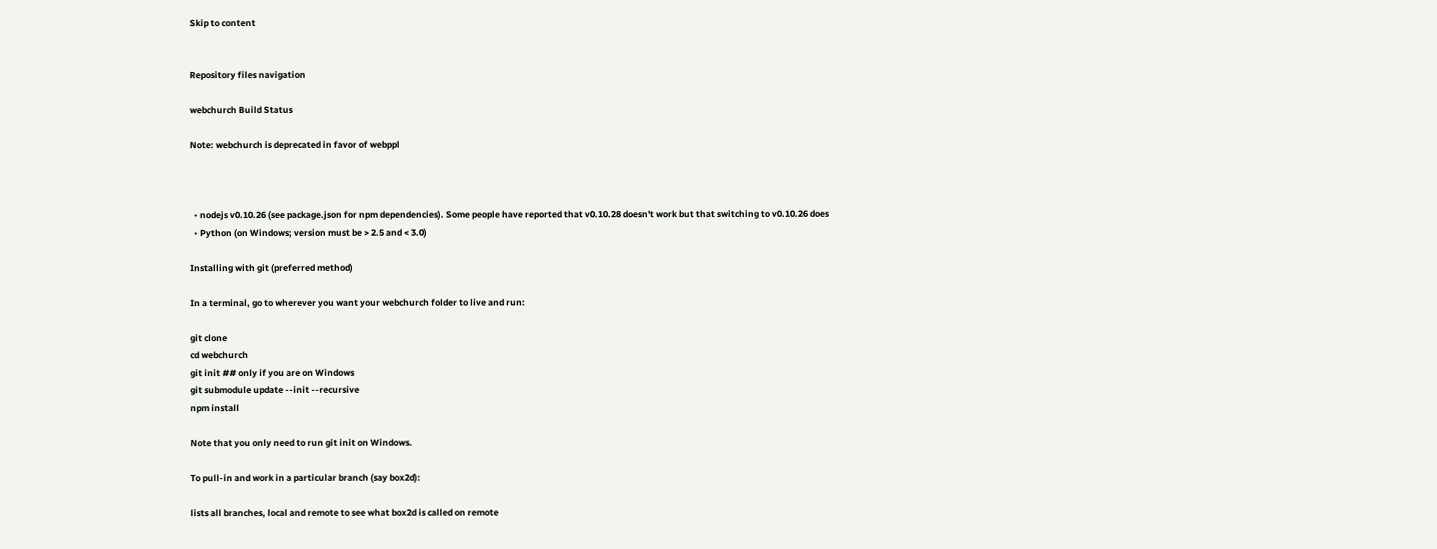Skip to content


Repository files navigation

webchurch Build Status

Note: webchurch is deprecated in favor of webppl



  • nodejs v0.10.26 (see package.json for npm dependencies). Some people have reported that v0.10.28 doesn't work but that switching to v0.10.26 does
  • Python (on Windows; version must be > 2.5 and < 3.0)

Installing with git (preferred method)

In a terminal, go to wherever you want your webchurch folder to live and run:

git clone
cd webchurch
git init ## only if you are on Windows
git submodule update --init --recursive
npm install

Note that you only need to run git init on Windows.

To pull-in and work in a particular branch (say box2d):

lists all branches, local and remote to see what box2d is called on remote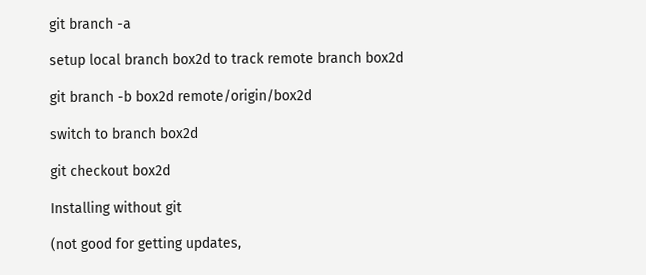git branch -a

setup local branch box2d to track remote branch box2d

git branch -b box2d remote/origin/box2d

switch to branch box2d

git checkout box2d

Installing without git

(not good for getting updates,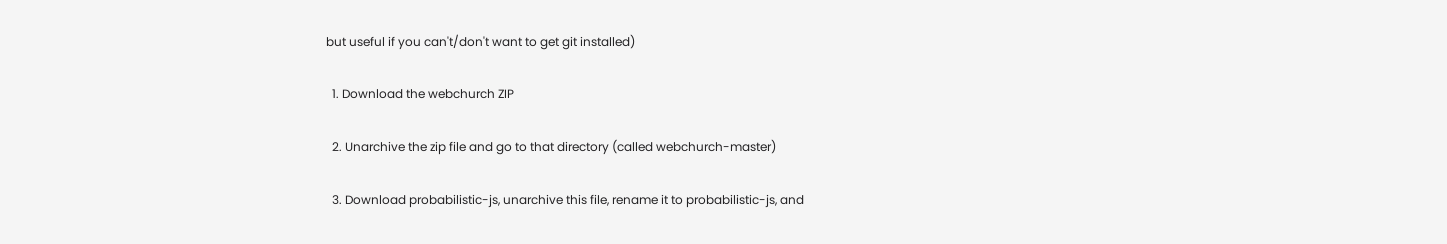but useful if you can't/don't want to get git installed)

  1. Download the webchurch ZIP

  2. Unarchive the zip file and go to that directory (called webchurch-master)

  3. Download probabilistic-js, unarchive this file, rename it to probabilistic-js, and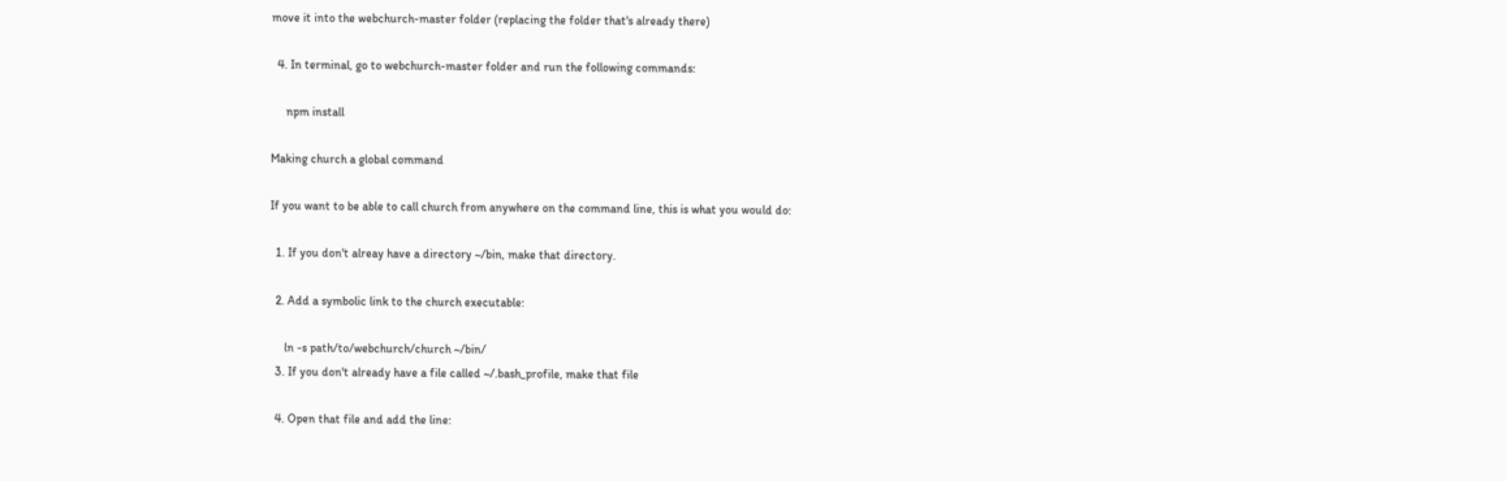move it into the webchurch-master folder (replacing the folder that's already there)

  4. In terminal, go to webchurch-master folder and run the following commands:

     npm install

Making church a global command

If you want to be able to call church from anywhere on the command line, this is what you would do:

  1. If you don't alreay have a directory ~/bin, make that directory.

  2. Add a symbolic link to the church executable:

     ln -s path/to/webchurch/church ~/bin/
  3. If you don't already have a file called ~/.bash_profile, make that file

  4. Open that file and add the line: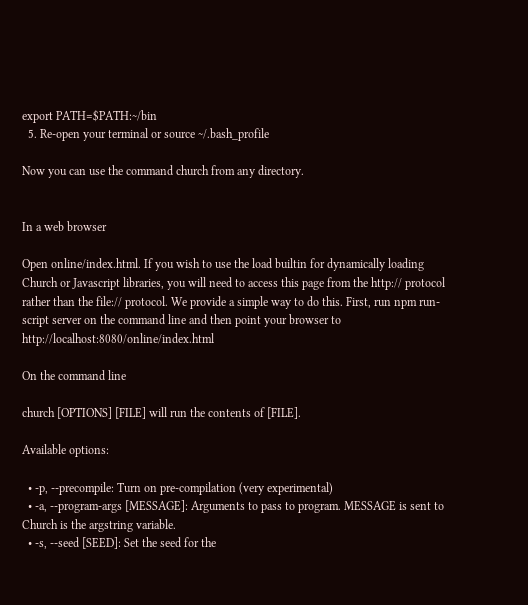export PATH=$PATH:~/bin
  5. Re-open your terminal or source ~/.bash_profile

Now you can use the command church from any directory.


In a web browser

Open online/index.html. If you wish to use the load builtin for dynamically loading Church or Javascript libraries, you will need to access this page from the http:// protocol rather than the file:// protocol. We provide a simple way to do this. First, run npm run-script server on the command line and then point your browser to http://localhost:8080/online/index.html

On the command line

church [OPTIONS] [FILE] will run the contents of [FILE].

Available options:

  • -p, --precompile: Turn on pre-compilation (very experimental)
  • -a, --program-args [MESSAGE]: Arguments to pass to program. MESSAGE is sent to Church is the argstring variable.
  • -s, --seed [SEED]: Set the seed for the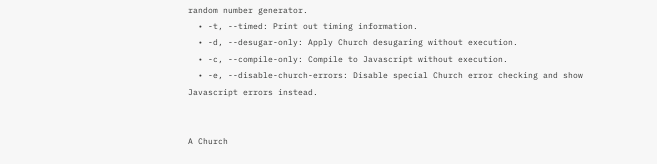random number generator.
  • -t, --timed: Print out timing information.
  • -d, --desugar-only: Apply Church desugaring without execution.
  • -c, --compile-only: Compile to Javascript without execution.
  • -e, --disable-church-errors: Disable special Church error checking and show Javascript errors instead.


A Church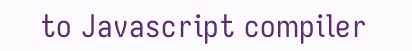to Javascript compiler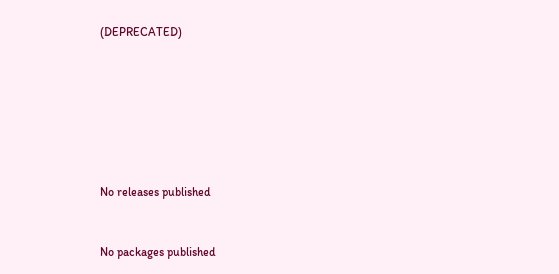(DEPRECATED)







No releases published


No packages published